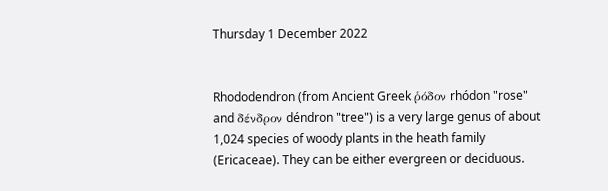Thursday 1 December 2022


Rhododendron (from Ancient Greek ῥόδον rhódon "rose" and δένδρον déndron "tree") is a very large genus of about 1,024 species of woody plants in the heath family (Ericaceae). They can be either evergreen or deciduous.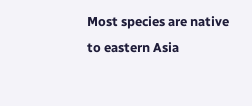Most species are native to eastern Asia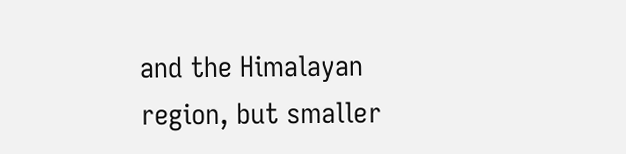and the Himalayan region, but smaller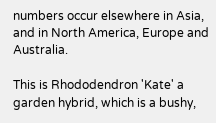numbers occur elsewhere in Asia, and in North America, Europe and Australia.

This is Rhododendron 'Kate' a garden hybrid, which is a bushy,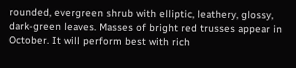rounded, evergreen shrub with elliptic, leathery, glossy, dark-green leaves. Masses of bright red trusses appear in October. It will perform best with rich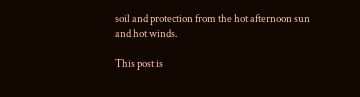soil and protection from the hot afternoon sun and hot winds.

This post is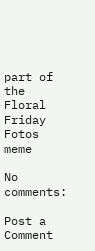part of the Floral Friday Fotos meme

No comments:

Post a Comment